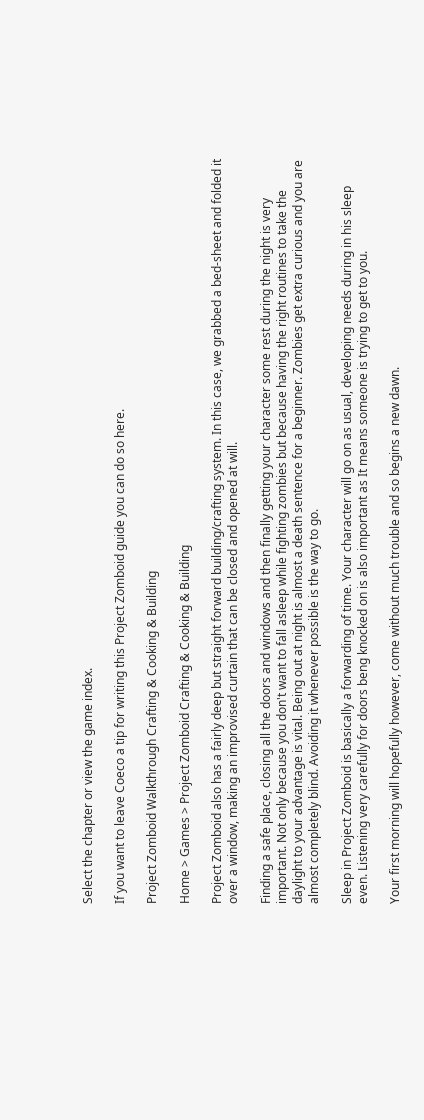Select the chapter or view the game index.

If you want to leave Coeco a tip for writing this Project Zomboid guide you can do so here.

Project Zomboid Walkthrough Crafting & Cooking & Building

Home > Games > Project Zomboid Crafting & Cooking & Building

Project Zomboid also has a fairly deep but straight forward building/crafting system. In this case, we grabbed a bed-sheet and folded it over a window, making an improvised curtain that can be closed and opened at will.

Finding a safe place, closing all the doors and windows and then finally getting your character some rest during the night is very important. Not only because you don't want to fall asleep while fighting zombies but because having the right routines to take the daylight to your advantage is vital. Being out at night is almost a death sentence for a beginner. Zombies get extra curious and you are almost completely blind. Avoiding it whenever possible is the way to go.

Sleep in Project Zomboid is basically a forwarding of time. Your character will go on as usual, developing needs during in his sleep even. Listening very carefully for doors beng knocked on is also important as It means someone is trying to get to you.

Your first morning will hopefully however, come without much trouble and so begins a new dawn.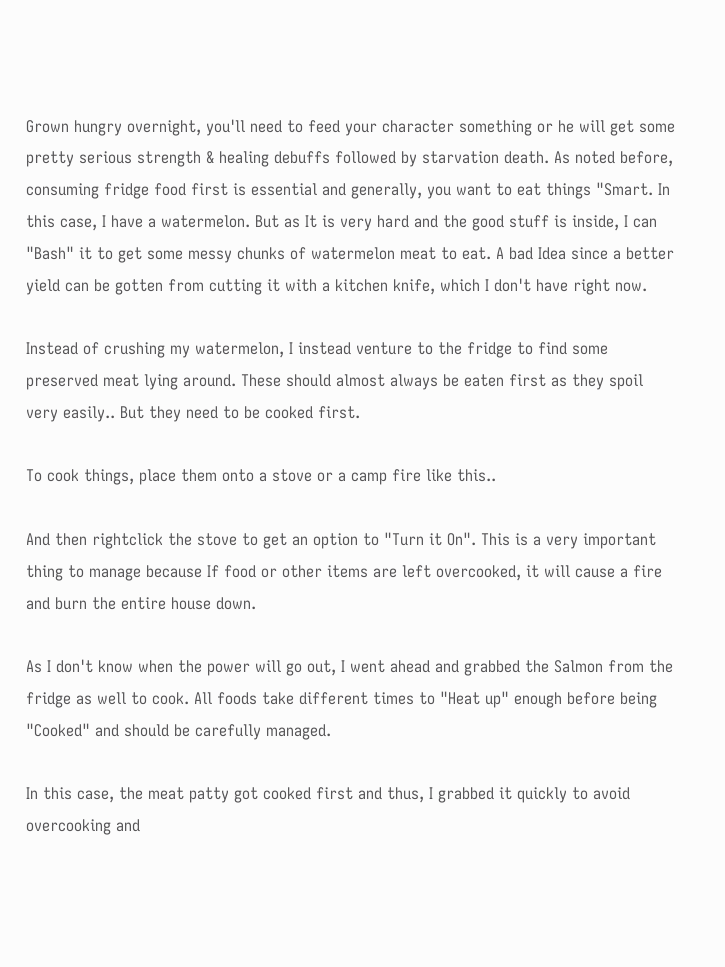Grown hungry overnight, you'll need to feed your character something or he will get some pretty serious strength & healing debuffs followed by starvation death. As noted before, consuming fridge food first is essential and generally, you want to eat things "Smart. In this case, I have a watermelon. But as It is very hard and the good stuff is inside, I can "Bash" it to get some messy chunks of watermelon meat to eat. A bad Idea since a better yield can be gotten from cutting it with a kitchen knife, which I don't have right now.

Instead of crushing my watermelon, I instead venture to the fridge to find some preserved meat lying around. These should almost always be eaten first as they spoil very easily.. But they need to be cooked first.

To cook things, place them onto a stove or a camp fire like this..

And then rightclick the stove to get an option to "Turn it On". This is a very important thing to manage because If food or other items are left overcooked, it will cause a fire and burn the entire house down.

As I don't know when the power will go out, I went ahead and grabbed the Salmon from the fridge as well to cook. All foods take different times to "Heat up" enough before being "Cooked" and should be carefully managed.

In this case, the meat patty got cooked first and thus, I grabbed it quickly to avoid overcooking and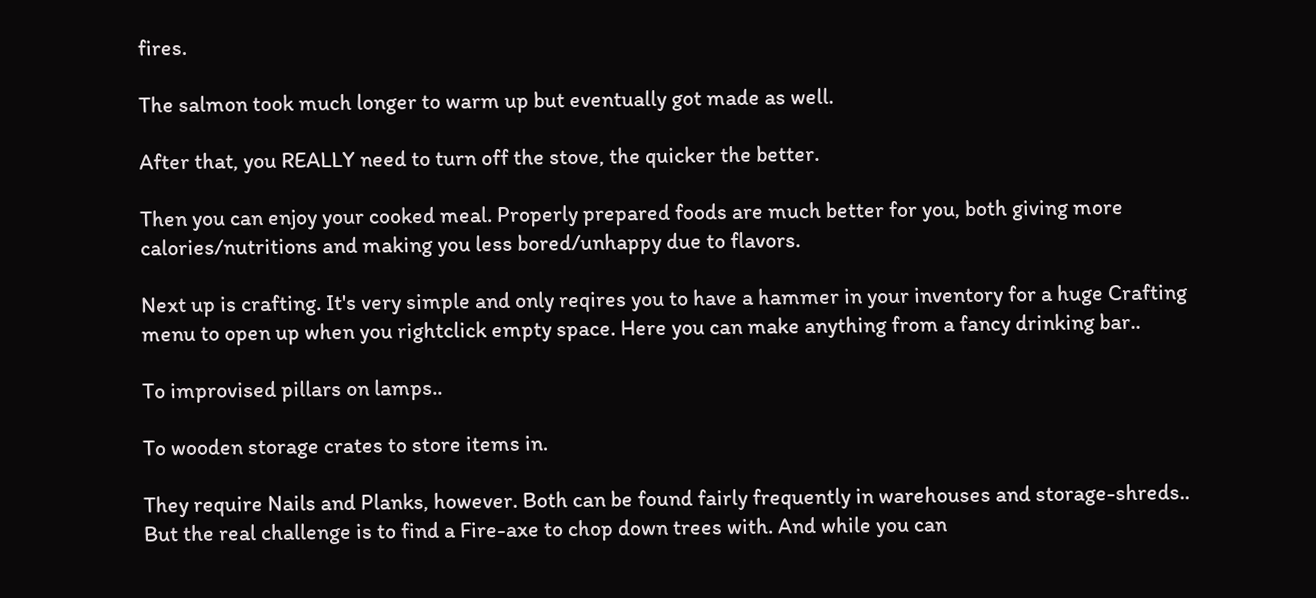fires.

The salmon took much longer to warm up but eventually got made as well.

After that, you REALLY need to turn off the stove, the quicker the better.

Then you can enjoy your cooked meal. Properly prepared foods are much better for you, both giving more calories/nutritions and making you less bored/unhappy due to flavors.

Next up is crafting. It's very simple and only reqires you to have a hammer in your inventory for a huge Crafting menu to open up when you rightclick empty space. Here you can make anything from a fancy drinking bar..

To improvised pillars on lamps..

To wooden storage crates to store items in.

They require Nails and Planks, however. Both can be found fairly frequently in warehouses and storage-shreds.. But the real challenge is to find a Fire-axe to chop down trees with. And while you can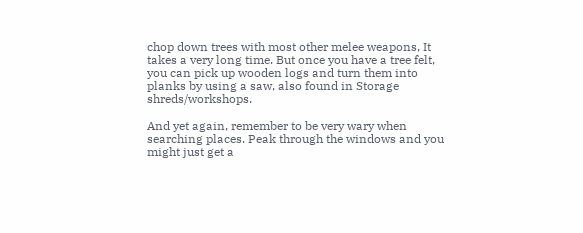chop down trees with most other melee weapons, It takes a very long time. But once you have a tree felt, you can pick up wooden logs and turn them into planks by using a saw, also found in Storage shreds/workshops.

And yet again, remember to be very wary when searching places. Peak through the windows and you might just get a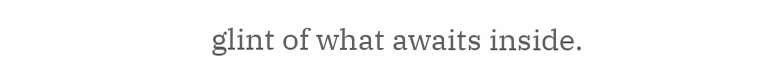glint of what awaits inside.